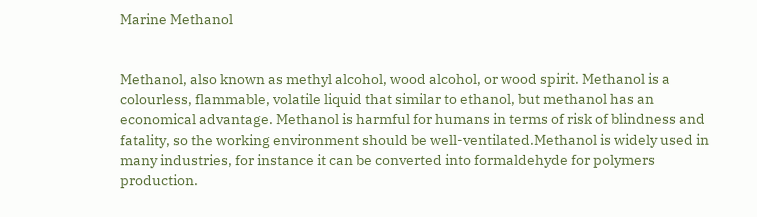Marine Methanol


Methanol, also known as methyl alcohol, wood alcohol, or wood spirit. Methanol is a colourless, flammable, volatile liquid that similar to ethanol, but methanol has an economical advantage. Methanol is harmful for humans in terms of risk of blindness and fatality, so the working environment should be well-ventilated.Methanol is widely used in many industries, for instance it can be converted into formaldehyde for polymers production.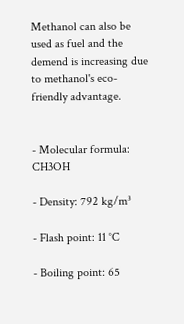Methanol can also be used as fuel and the demend is increasing due to methanol's eco-friendly advantage.


- Molecular formula: CH3OH

- Density: 792 kg/m³

- Flash point: 11 °C

- Boiling point: 65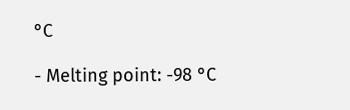°C

- Melting point: -98 °C